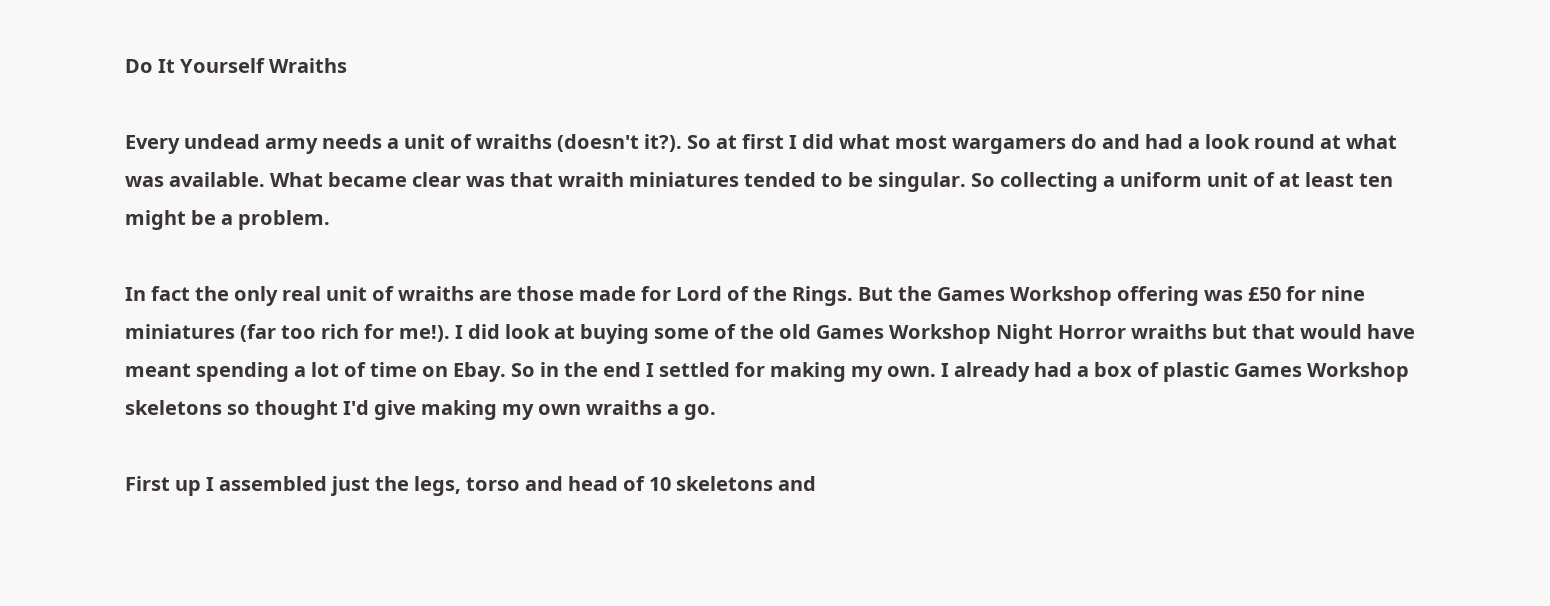Do It Yourself Wraiths

Every undead army needs a unit of wraiths (doesn't it?). So at first I did what most wargamers do and had a look round at what was available. What became clear was that wraith miniatures tended to be singular. So collecting a uniform unit of at least ten might be a problem.

In fact the only real unit of wraiths are those made for Lord of the Rings. But the Games Workshop offering was £50 for nine miniatures (far too rich for me!). I did look at buying some of the old Games Workshop Night Horror wraiths but that would have meant spending a lot of time on Ebay. So in the end I settled for making my own. I already had a box of plastic Games Workshop skeletons so thought I'd give making my own wraiths a go.

First up I assembled just the legs, torso and head of 10 skeletons and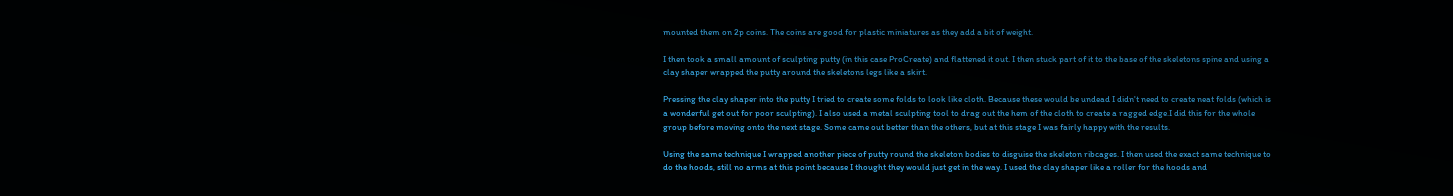mounted them on 2p coins. The coins are good for plastic miniatures as they add a bit of weight.

I then took a small amount of sculpting putty (in this case ProCreate) and flattened it out. I then stuck part of it to the base of the skeletons spine and using a clay shaper wrapped the putty around the skeletons legs like a skirt.

Pressing the clay shaper into the putty I tried to create some folds to look like cloth. Because these would be undead I didn't need to create neat folds (which is a wonderful get out for poor sculpting). I also used a metal sculpting tool to drag out the hem of the cloth to create a ragged edge.I did this for the whole group before moving onto the next stage. Some came out better than the others, but at this stage I was fairly happy with the results.

Using the same technique I wrapped another piece of putty round the skeleton bodies to disguise the skeleton ribcages. I then used the exact same technique to do the hoods, still no arms at this point because I thought they would just get in the way. I used the clay shaper like a roller for the hoods and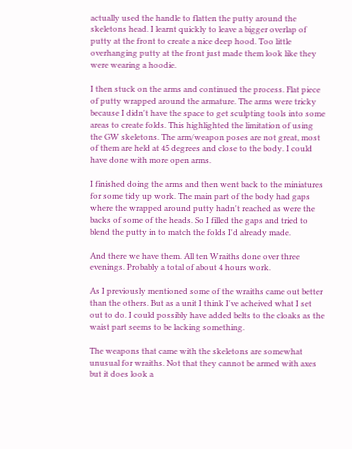actually used the handle to flatten the putty around the skeletons head. I learnt quickly to leave a bigger overlap of putty at the front to create a nice deep hood. Too little overhanging putty at the front just made them look like they were wearing a hoodie.

I then stuck on the arms and continued the process. Flat piece of putty wrapped around the armature. The arms were tricky because I didn't have the space to get sculpting tools into some areas to create folds. This highlighted the limitation of using the GW skeletons. The arm/weapon poses are not great, most of them are held at 45 degrees and close to the body. I could have done with more open arms.

I finished doing the arms and then went back to the miniatures for some tidy up work. The main part of the body had gaps where the wrapped around putty hadn't reached as were the backs of some of the heads. So I filled the gaps and tried to blend the putty in to match the folds I'd already made.

And there we have them. All ten Wraiths done over three evenings. Probably a total of about 4 hours work.

As I previously mentioned some of the wraiths came out better than the others. But as a unit I think I've acheived what I set out to do. I could possibly have added belts to the cloaks as the waist part seems to be lacking something.

The weapons that came with the skeletons are somewhat unusual for wraiths. Not that they cannot be armed with axes but it does look a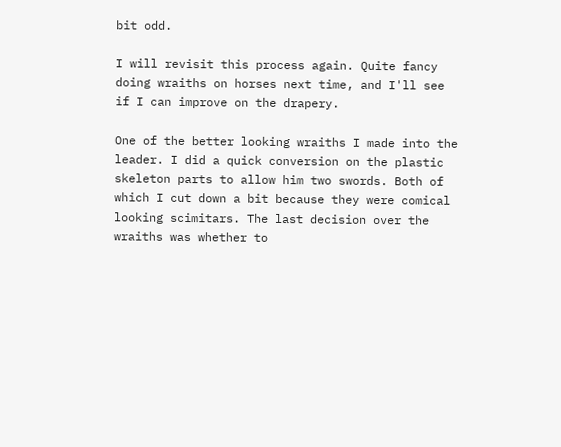bit odd.

I will revisit this process again. Quite fancy doing wraiths on horses next time, and I'll see if I can improve on the drapery.

One of the better looking wraiths I made into the leader. I did a quick conversion on the plastic skeleton parts to allow him two swords. Both of which I cut down a bit because they were comical looking scimitars. The last decision over the wraiths was whether to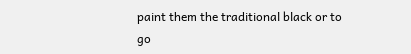paint them the traditional black or to go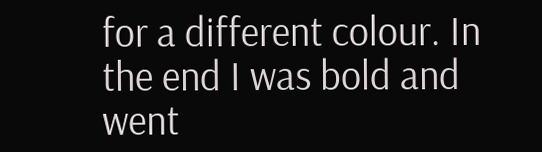for a different colour. In the end I was bold and went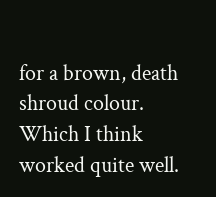for a brown, death shroud colour. Which I think worked quite well.